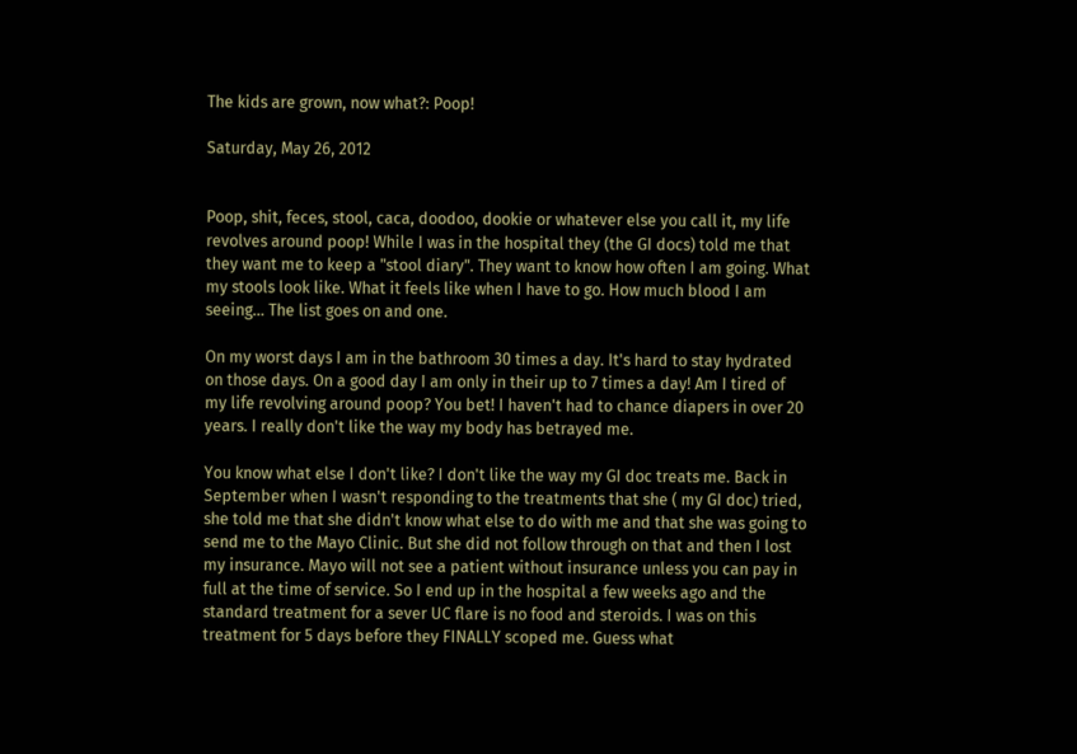The kids are grown, now what?: Poop!

Saturday, May 26, 2012


Poop, shit, feces, stool, caca, doodoo, dookie or whatever else you call it, my life revolves around poop! While I was in the hospital they (the GI docs) told me that they want me to keep a "stool diary". They want to know how often I am going. What my stools look like. What it feels like when I have to go. How much blood I am seeing... The list goes on and one.

On my worst days I am in the bathroom 30 times a day. It's hard to stay hydrated on those days. On a good day I am only in their up to 7 times a day! Am I tired of my life revolving around poop? You bet! I haven't had to chance diapers in over 20 years. I really don't like the way my body has betrayed me.

You know what else I don't like? I don't like the way my GI doc treats me. Back in September when I wasn't responding to the treatments that she ( my GI doc) tried, she told me that she didn't know what else to do with me and that she was going to send me to the Mayo Clinic. But she did not follow through on that and then I lost my insurance. Mayo will not see a patient without insurance unless you can pay in full at the time of service. So I end up in the hospital a few weeks ago and the standard treatment for a sever UC flare is no food and steroids. I was on this treatment for 5 days before they FINALLY scoped me. Guess what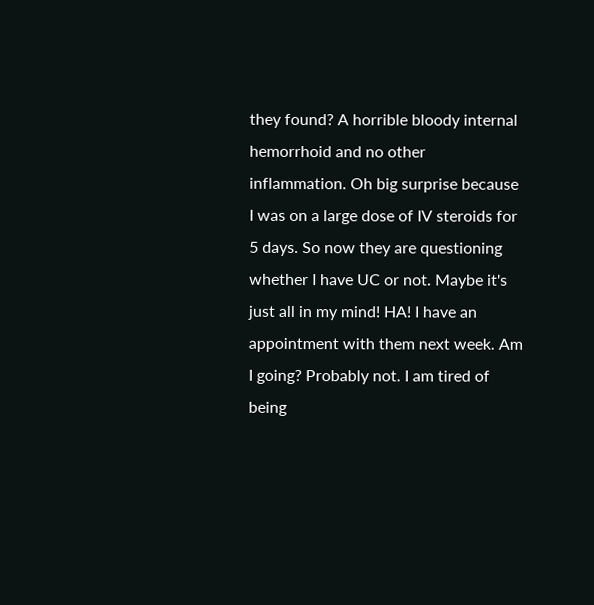they found? A horrible bloody internal hemorrhoid and no other inflammation. Oh big surprise because I was on a large dose of IV steroids for 5 days. So now they are questioning whether I have UC or not. Maybe it's just all in my mind! HA! I have an appointment with them next week. Am I going? Probably not. I am tired of being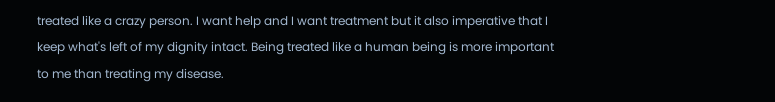treated like a crazy person. I want help and I want treatment but it also imperative that I keep what's left of my dignity intact. Being treated like a human being is more important to me than treating my disease.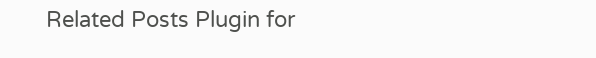Related Posts Plugin for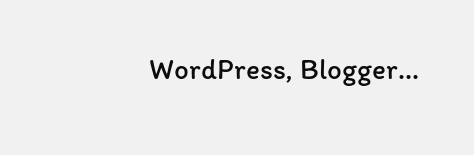WordPress, Blogger...